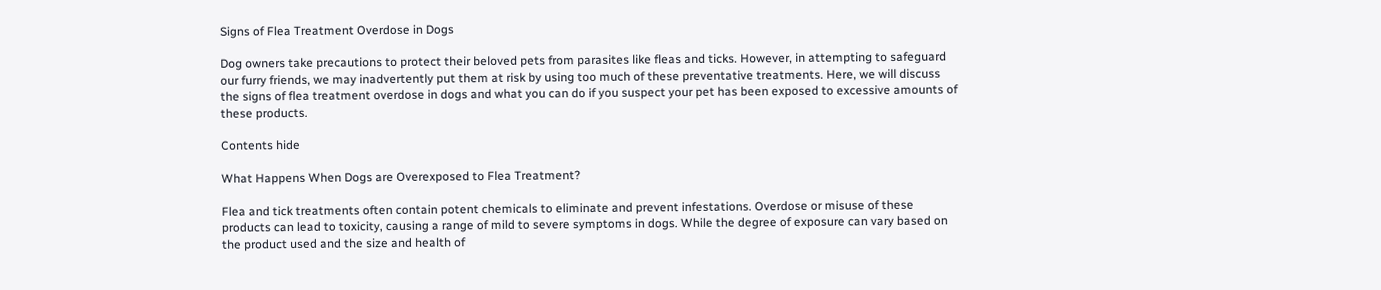Signs of Flea Treatment Overdose in Dogs

Dog owners take precautions to protect their beloved pets from parasites like fleas and ticks. However, in attempting to safeguard our furry friends, we may inadvertently put them at risk by using too much of these preventative treatments. Here, we will discuss the signs of flea treatment overdose in dogs and what you can do if you suspect your pet has been exposed to excessive amounts of these products.

Contents hide

What Happens When Dogs are Overexposed to Flea Treatment?

Flea and tick treatments often contain potent chemicals to eliminate and prevent infestations. Overdose or misuse of these products can lead to toxicity, causing a range of mild to severe symptoms in dogs. While the degree of exposure can vary based on the product used and the size and health of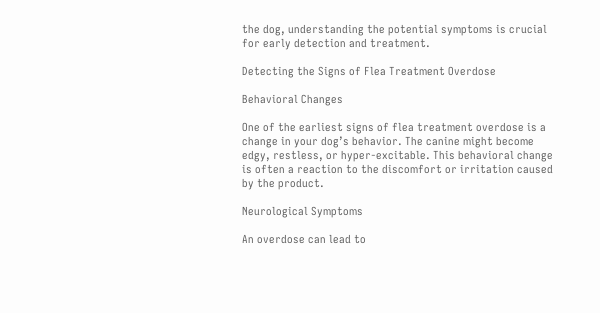the dog, understanding the potential symptoms is crucial for early detection and treatment.

Detecting the Signs of Flea Treatment Overdose

Behavioral Changes

One of the earliest signs of flea treatment overdose is a change in your dog’s behavior. The canine might become edgy, restless, or hyper-excitable. This behavioral change is often a reaction to the discomfort or irritation caused by the product.

Neurological Symptoms

An overdose can lead to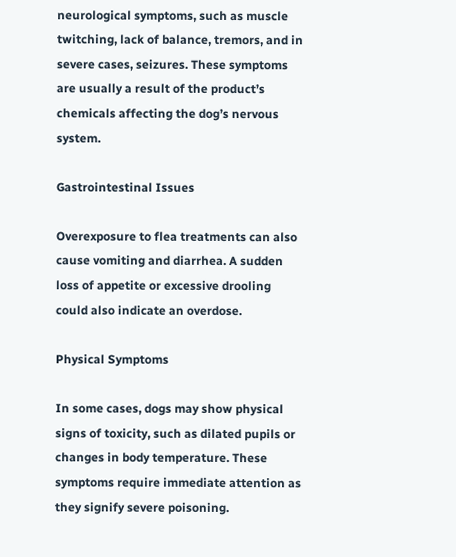neurological symptoms, such as muscle twitching, lack of balance, tremors, and in severe cases, seizures. These symptoms are usually a result of the product’s chemicals affecting the dog’s nervous system.

Gastrointestinal Issues

Overexposure to flea treatments can also cause vomiting and diarrhea. A sudden loss of appetite or excessive drooling could also indicate an overdose.

Physical Symptoms

In some cases, dogs may show physical signs of toxicity, such as dilated pupils or changes in body temperature. These symptoms require immediate attention as they signify severe poisoning.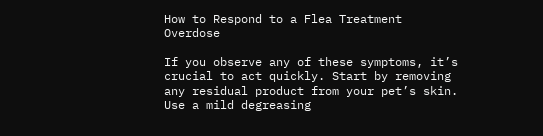How to Respond to a Flea Treatment Overdose

If you observe any of these symptoms, it’s crucial to act quickly. Start by removing any residual product from your pet’s skin. Use a mild degreasing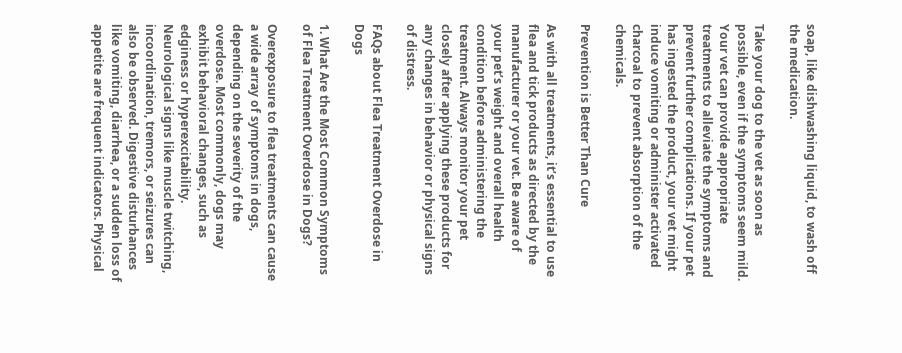soap, like dishwashing liquid, to wash off the medication.

Take your dog to the vet as soon as possible, even if the symptoms seem mild. Your vet can provide appropriate treatments to alleviate the symptoms and prevent further complications. If your pet has ingested the product, your vet might induce vomiting or administer activated charcoal to prevent absorption of the chemicals.

Prevention is Better Than Cure

As with all treatments, it’s essential to use flea and tick products as directed by the manufacturer or your vet. Be aware of your pet’s weight and overall health condition before administering the treatment. Always monitor your pet closely after applying these products for any changes in behavior or physical signs of distress.

FAQs about Flea Treatment Overdose in Dogs

1. What Are the Most Common Symptoms of Flea Treatment Overdose in Dogs?

Overexposure to flea treatments can cause a wide array of symptoms in dogs, depending on the severity of the overdose. Most commonly, dogs may exhibit behavioral changes, such as edginess or hyperexcitability. Neurological signs like muscle twitching, incoordination, tremors, or seizures can also be observed. Digestive disturbances like vomiting, diarrhea, or a sudden loss of appetite are frequent indicators. Physical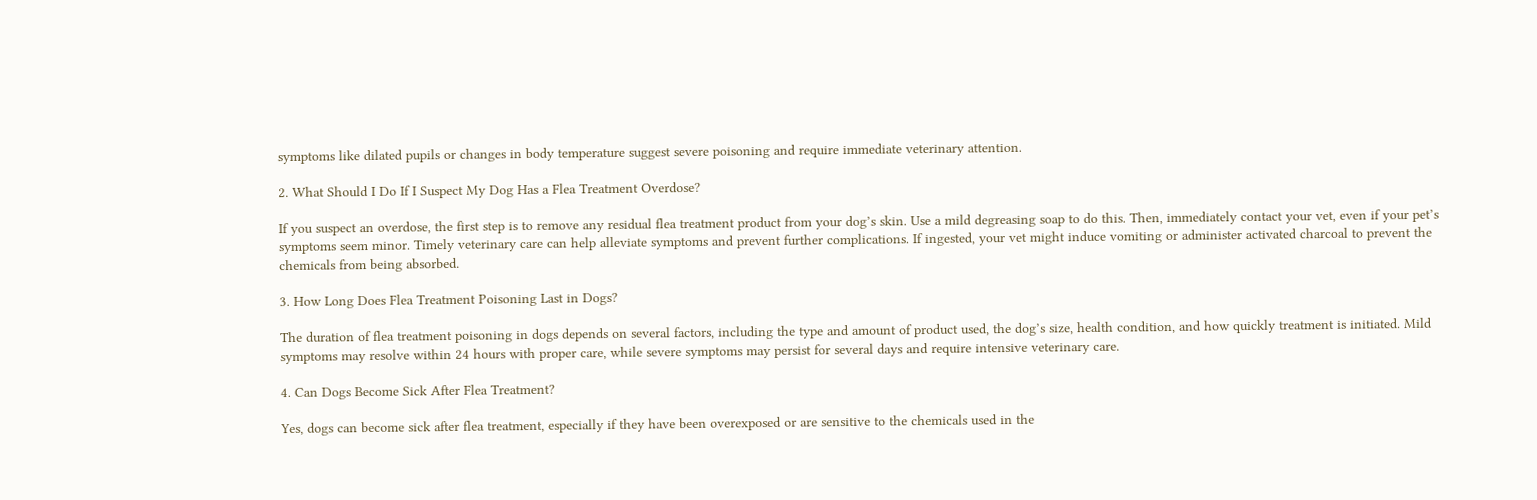symptoms like dilated pupils or changes in body temperature suggest severe poisoning and require immediate veterinary attention.

2. What Should I Do If I Suspect My Dog Has a Flea Treatment Overdose?

If you suspect an overdose, the first step is to remove any residual flea treatment product from your dog’s skin. Use a mild degreasing soap to do this. Then, immediately contact your vet, even if your pet’s symptoms seem minor. Timely veterinary care can help alleviate symptoms and prevent further complications. If ingested, your vet might induce vomiting or administer activated charcoal to prevent the chemicals from being absorbed.

3. How Long Does Flea Treatment Poisoning Last in Dogs?

The duration of flea treatment poisoning in dogs depends on several factors, including the type and amount of product used, the dog’s size, health condition, and how quickly treatment is initiated. Mild symptoms may resolve within 24 hours with proper care, while severe symptoms may persist for several days and require intensive veterinary care.

4. Can Dogs Become Sick After Flea Treatment?

Yes, dogs can become sick after flea treatment, especially if they have been overexposed or are sensitive to the chemicals used in the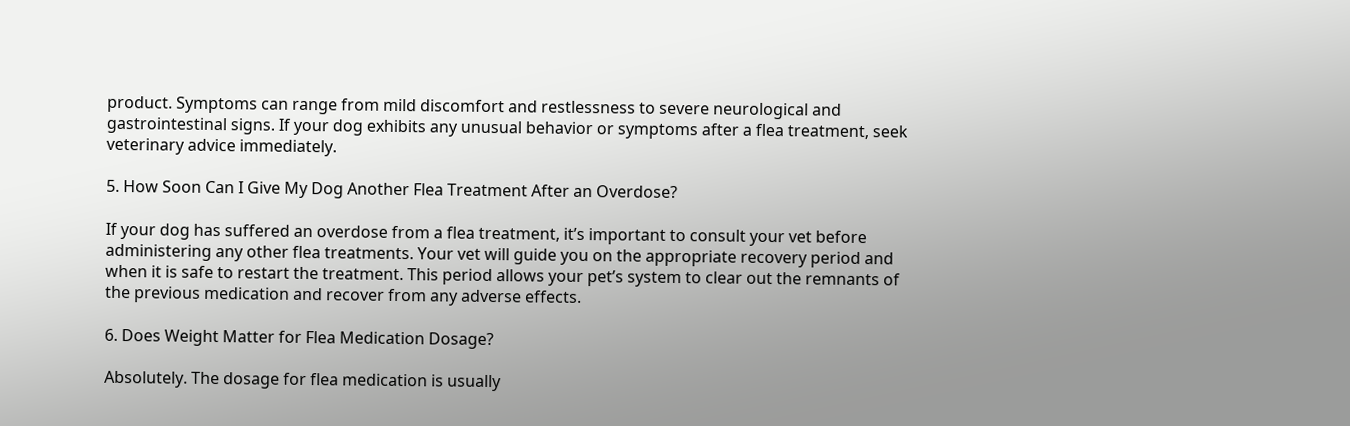product. Symptoms can range from mild discomfort and restlessness to severe neurological and gastrointestinal signs. If your dog exhibits any unusual behavior or symptoms after a flea treatment, seek veterinary advice immediately.

5. How Soon Can I Give My Dog Another Flea Treatment After an Overdose?

If your dog has suffered an overdose from a flea treatment, it’s important to consult your vet before administering any other flea treatments. Your vet will guide you on the appropriate recovery period and when it is safe to restart the treatment. This period allows your pet’s system to clear out the remnants of the previous medication and recover from any adverse effects.

6. Does Weight Matter for Flea Medication Dosage?

Absolutely. The dosage for flea medication is usually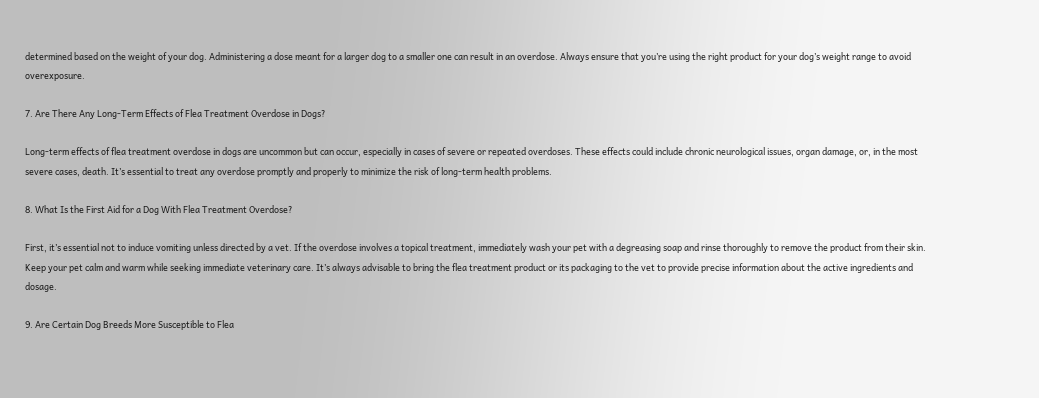determined based on the weight of your dog. Administering a dose meant for a larger dog to a smaller one can result in an overdose. Always ensure that you’re using the right product for your dog’s weight range to avoid overexposure.

7. Are There Any Long-Term Effects of Flea Treatment Overdose in Dogs?

Long-term effects of flea treatment overdose in dogs are uncommon but can occur, especially in cases of severe or repeated overdoses. These effects could include chronic neurological issues, organ damage, or, in the most severe cases, death. It’s essential to treat any overdose promptly and properly to minimize the risk of long-term health problems.

8. What Is the First Aid for a Dog With Flea Treatment Overdose?

First, it’s essential not to induce vomiting unless directed by a vet. If the overdose involves a topical treatment, immediately wash your pet with a degreasing soap and rinse thoroughly to remove the product from their skin. Keep your pet calm and warm while seeking immediate veterinary care. It’s always advisable to bring the flea treatment product or its packaging to the vet to provide precise information about the active ingredients and dosage.

9. Are Certain Dog Breeds More Susceptible to Flea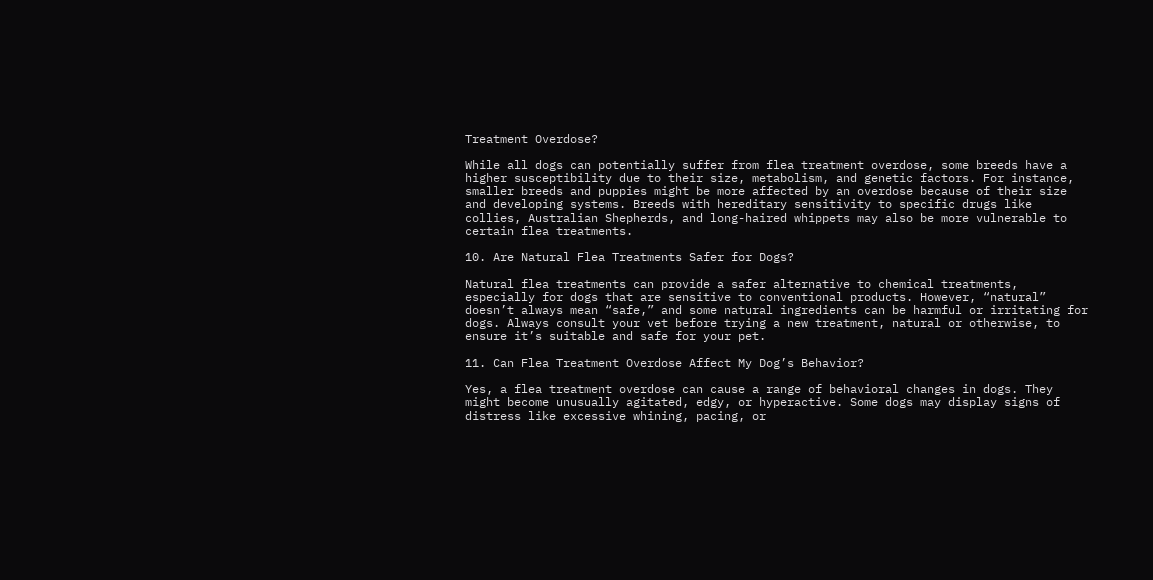Treatment Overdose?

While all dogs can potentially suffer from flea treatment overdose, some breeds have a higher susceptibility due to their size, metabolism, and genetic factors. For instance, smaller breeds and puppies might be more affected by an overdose because of their size and developing systems. Breeds with hereditary sensitivity to specific drugs like collies, Australian Shepherds, and long-haired whippets may also be more vulnerable to certain flea treatments.

10. Are Natural Flea Treatments Safer for Dogs?

Natural flea treatments can provide a safer alternative to chemical treatments, especially for dogs that are sensitive to conventional products. However, “natural” doesn’t always mean “safe,” and some natural ingredients can be harmful or irritating for dogs. Always consult your vet before trying a new treatment, natural or otherwise, to ensure it’s suitable and safe for your pet.

11. Can Flea Treatment Overdose Affect My Dog’s Behavior?

Yes, a flea treatment overdose can cause a range of behavioral changes in dogs. They might become unusually agitated, edgy, or hyperactive. Some dogs may display signs of distress like excessive whining, pacing, or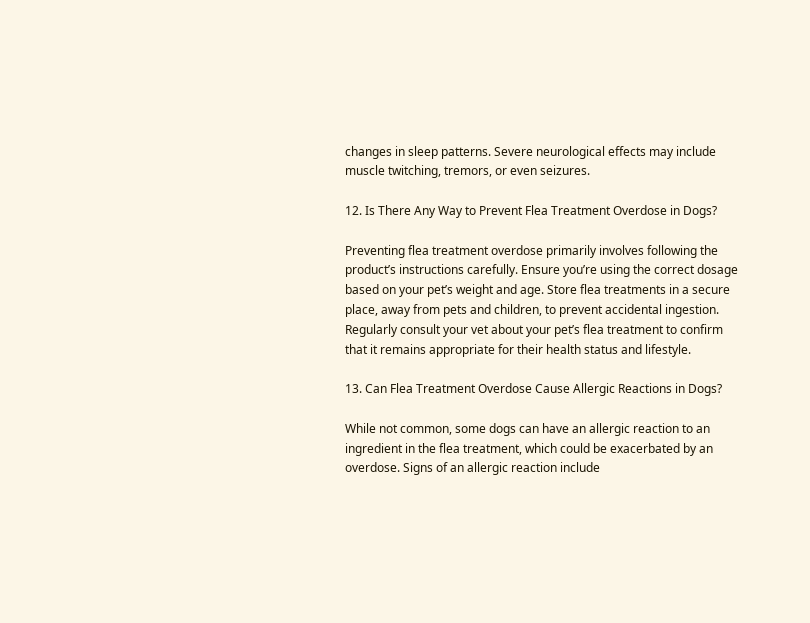changes in sleep patterns. Severe neurological effects may include muscle twitching, tremors, or even seizures.

12. Is There Any Way to Prevent Flea Treatment Overdose in Dogs?

Preventing flea treatment overdose primarily involves following the product’s instructions carefully. Ensure you’re using the correct dosage based on your pet’s weight and age. Store flea treatments in a secure place, away from pets and children, to prevent accidental ingestion. Regularly consult your vet about your pet’s flea treatment to confirm that it remains appropriate for their health status and lifestyle.

13. Can Flea Treatment Overdose Cause Allergic Reactions in Dogs?

While not common, some dogs can have an allergic reaction to an ingredient in the flea treatment, which could be exacerbated by an overdose. Signs of an allergic reaction include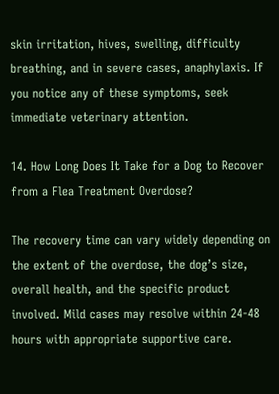skin irritation, hives, swelling, difficulty breathing, and in severe cases, anaphylaxis. If you notice any of these symptoms, seek immediate veterinary attention.

14. How Long Does It Take for a Dog to Recover from a Flea Treatment Overdose?

The recovery time can vary widely depending on the extent of the overdose, the dog’s size, overall health, and the specific product involved. Mild cases may resolve within 24-48 hours with appropriate supportive care.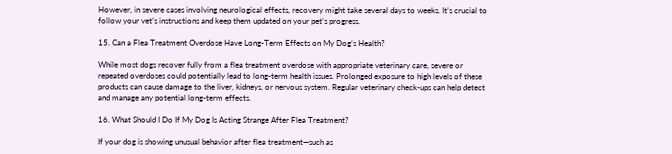However, in severe cases involving neurological effects, recovery might take several days to weeks. It’s crucial to follow your vet’s instructions and keep them updated on your pet’s progress.

15. Can a Flea Treatment Overdose Have Long-Term Effects on My Dog’s Health?

While most dogs recover fully from a flea treatment overdose with appropriate veterinary care, severe or repeated overdoses could potentially lead to long-term health issues. Prolonged exposure to high levels of these products can cause damage to the liver, kidneys, or nervous system. Regular veterinary check-ups can help detect and manage any potential long-term effects.

16. What Should I Do If My Dog Is Acting Strange After Flea Treatment?

If your dog is showing unusual behavior after flea treatment—such as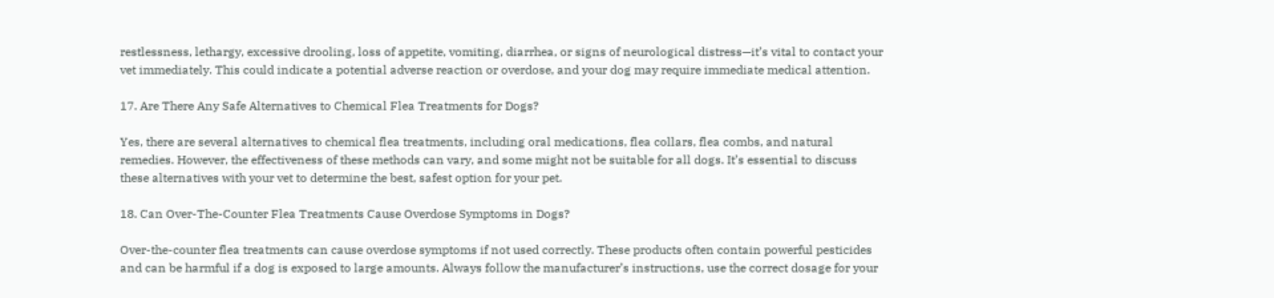restlessness, lethargy, excessive drooling, loss of appetite, vomiting, diarrhea, or signs of neurological distress—it’s vital to contact your vet immediately. This could indicate a potential adverse reaction or overdose, and your dog may require immediate medical attention.

17. Are There Any Safe Alternatives to Chemical Flea Treatments for Dogs?

Yes, there are several alternatives to chemical flea treatments, including oral medications, flea collars, flea combs, and natural remedies. However, the effectiveness of these methods can vary, and some might not be suitable for all dogs. It’s essential to discuss these alternatives with your vet to determine the best, safest option for your pet.

18. Can Over-The-Counter Flea Treatments Cause Overdose Symptoms in Dogs?

Over-the-counter flea treatments can cause overdose symptoms if not used correctly. These products often contain powerful pesticides and can be harmful if a dog is exposed to large amounts. Always follow the manufacturer’s instructions, use the correct dosage for your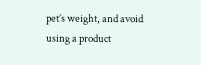pet’s weight, and avoid using a product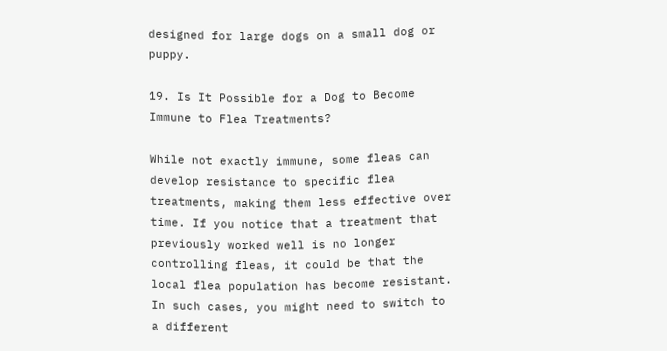designed for large dogs on a small dog or puppy.

19. Is It Possible for a Dog to Become Immune to Flea Treatments?

While not exactly immune, some fleas can develop resistance to specific flea treatments, making them less effective over time. If you notice that a treatment that previously worked well is no longer controlling fleas, it could be that the local flea population has become resistant. In such cases, you might need to switch to a different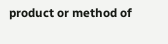product or method of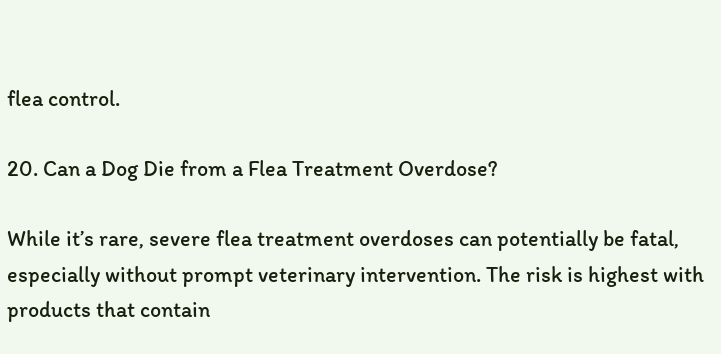flea control.

20. Can a Dog Die from a Flea Treatment Overdose?

While it’s rare, severe flea treatment overdoses can potentially be fatal, especially without prompt veterinary intervention. The risk is highest with products that contain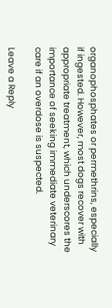organophosphates or permethrins, especially if ingested. However, most dogs recover with appropriate treatment, which underscores the importance of seeking immediate veterinary care if an overdose is suspected.

Leave a Reply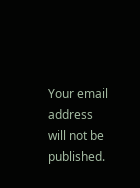Your email address will not be published.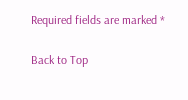Required fields are marked *

Back to Top